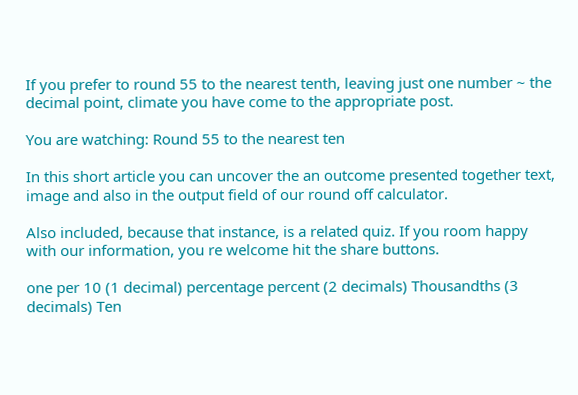If you prefer to round 55 to the nearest tenth, leaving just one number ~ the decimal point, climate you have come to the appropriate post.

You are watching: Round 55 to the nearest ten

In this short article you can uncover the an outcome presented together text, image and also in the output field of our round off calculator.

Also included, because that instance, is a related quiz. If you room happy with our information, you re welcome hit the share buttons.

one per 10 (1 decimal) percentage percent (2 decimals) Thousandths (3 decimals) Ten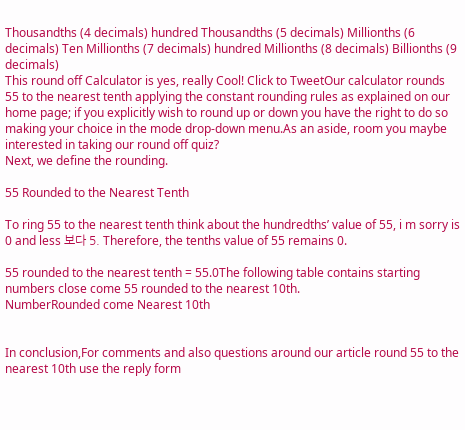Thousandths (4 decimals) hundred Thousandths (5 decimals) Millionths (6 decimals) Ten Millionths (7 decimals) hundred Millionths (8 decimals) Billionths (9 decimals)
This round off Calculator is yes, really Cool! Click to TweetOur calculator rounds 55 to the nearest tenth applying the constant rounding rules as explained on our home page; if you explicitly wish to round up or down you have the right to do so making your choice in the mode drop-down menu.As an aside, room you maybe interested in taking our round off quiz?
Next, we define the rounding.

55 Rounded to the Nearest Tenth

To ring 55 to the nearest tenth think about the hundredths’ value of 55, i m sorry is 0 and less 보다 5. Therefore, the tenths value of 55 remains 0.

55 rounded to the nearest tenth = 55.0The following table contains starting numbers close come 55 rounded to the nearest 10th.
NumberRounded come Nearest 10th


In conclusion,For comments and also questions around our article round 55 to the nearest 10th use the reply form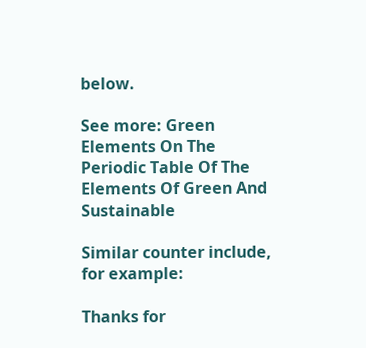below.

See more: Green Elements On The Periodic Table Of The Elements Of Green And Sustainable

Similar counter include, for example:

Thanks for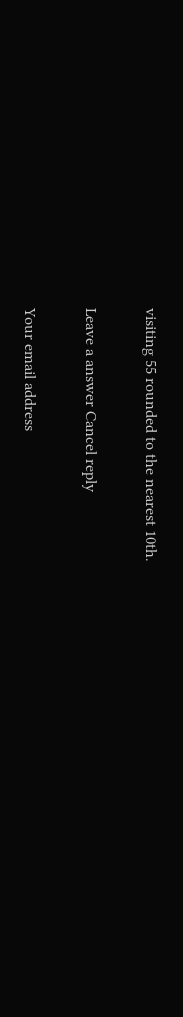visiting 55 rounded to the nearest 10th.

Leave a answer Cancel reply

Your email address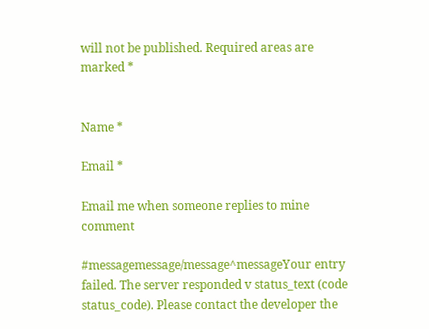will not be published. Required areas are marked *


Name *

Email *

Email me when someone replies to mine comment

#messagemessage/message^messageYour entry failed. The server responded v status_text (code status_code). Please contact the developer the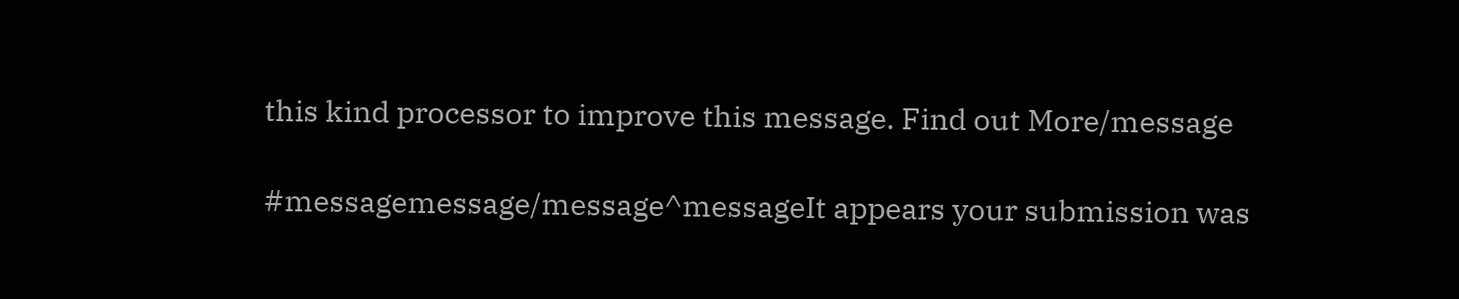this kind processor to improve this message. Find out More/message

#messagemessage/message^messageIt appears your submission was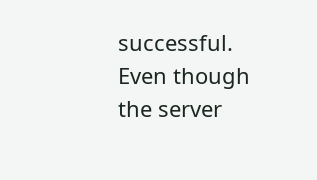successful. Even though the server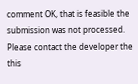comment OK, that is feasible the submission was not processed. Please contact the developer the this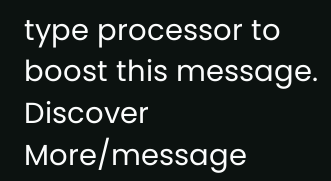type processor to boost this message. Discover More/message